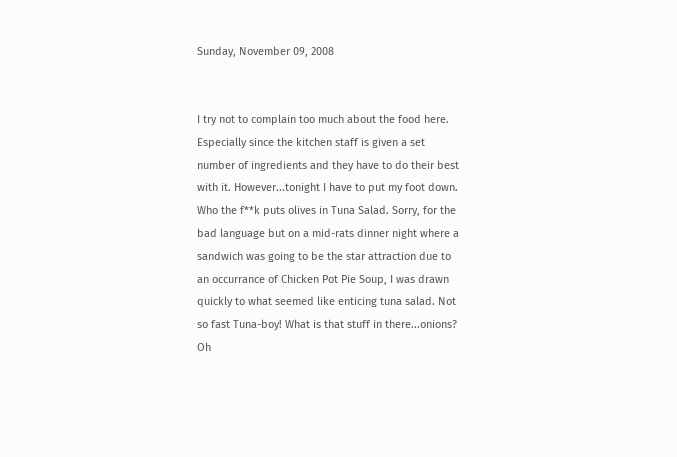Sunday, November 09, 2008


I try not to complain too much about the food here.
Especially since the kitchen staff is given a set
number of ingredients and they have to do their best
with it. However...tonight I have to put my foot down.
Who the f**k puts olives in Tuna Salad. Sorry, for the
bad language but on a mid-rats dinner night where a
sandwich was going to be the star attraction due to
an occurrance of Chicken Pot Pie Soup, I was drawn
quickly to what seemed like enticing tuna salad. Not
so fast Tuna-boy! What is that stuff in there...onions?
Oh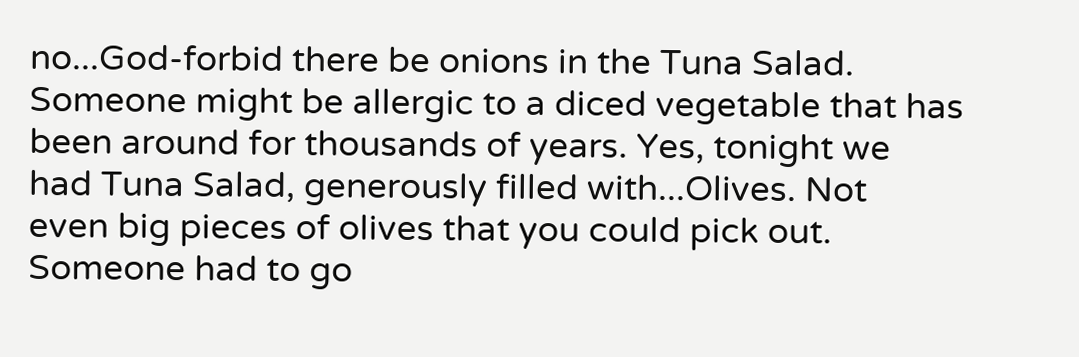no...God-forbid there be onions in the Tuna Salad.
Someone might be allergic to a diced vegetable that has
been around for thousands of years. Yes, tonight we
had Tuna Salad, generously filled with...Olives. Not
even big pieces of olives that you could pick out.
Someone had to go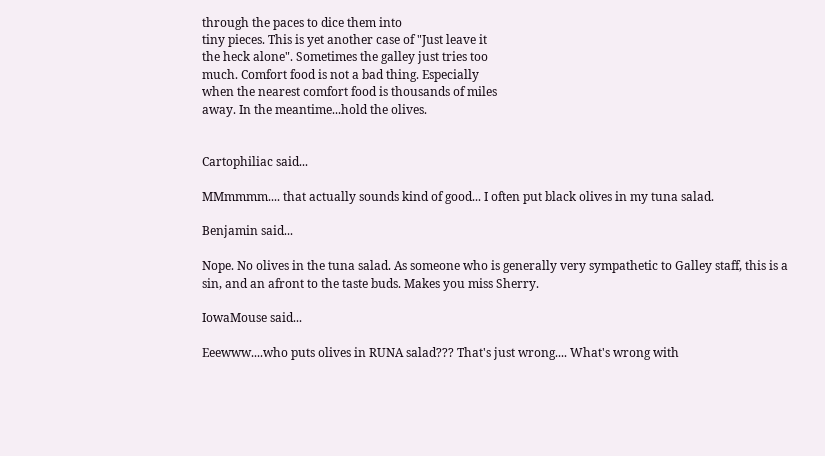through the paces to dice them into
tiny pieces. This is yet another case of "Just leave it
the heck alone". Sometimes the galley just tries too
much. Comfort food is not a bad thing. Especially
when the nearest comfort food is thousands of miles
away. In the meantime...hold the olives.


Cartophiliac said...

MMmmmm.... that actually sounds kind of good... I often put black olives in my tuna salad.

Benjamin said...

Nope. No olives in the tuna salad. As someone who is generally very sympathetic to Galley staff, this is a sin, and an afront to the taste buds. Makes you miss Sherry.

IowaMouse said...

Eeewww....who puts olives in RUNA salad??? That's just wrong.... What's wrong with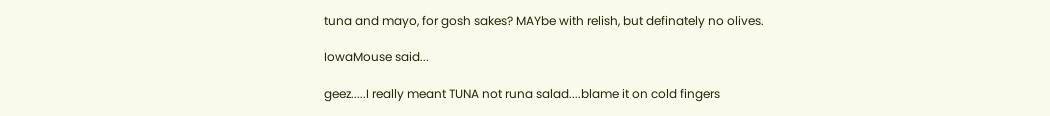tuna and mayo, for gosh sakes? MAYbe with relish, but definately no olives.

IowaMouse said...

geez.....I really meant TUNA not runa salad....blame it on cold fingers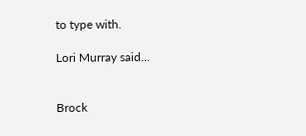to type with.

Lori Murray said...


Brock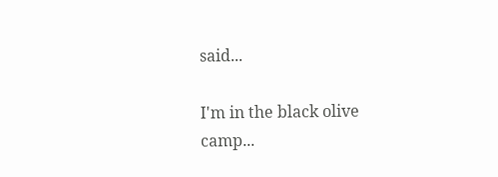said...

I'm in the black olive camp...